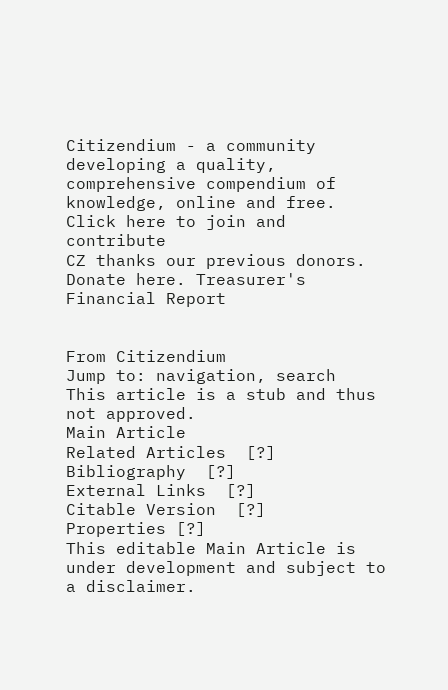Citizendium - a community developing a quality, comprehensive compendium of knowledge, online and free.
Click here to join and contribute
CZ thanks our previous donors. Donate here. Treasurer's Financial Report


From Citizendium
Jump to: navigation, search
This article is a stub and thus not approved.
Main Article
Related Articles  [?]
Bibliography  [?]
External Links  [?]
Citable Version  [?]
Properties [?]
This editable Main Article is under development and subject to a disclaimer.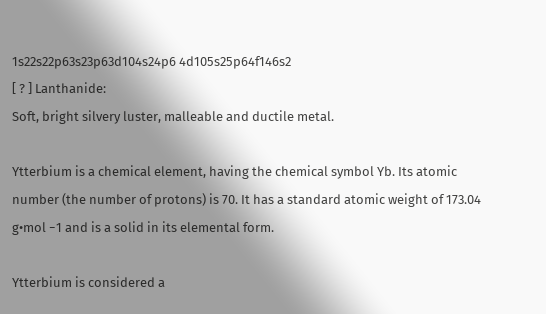1s22s22p63s23p63d104s24p6 4d105s25p64f146s2
[ ? ] Lanthanide:
Soft, bright silvery luster, malleable and ductile metal.

Ytterbium is a chemical element, having the chemical symbol Yb. Its atomic number (the number of protons) is 70. It has a standard atomic weight of 173.04 g•mol −1 and is a solid in its elemental form.

Ytterbium is considered a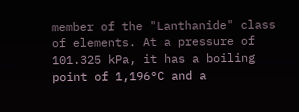member of the "Lanthanide" class of elements. At a pressure of 101.325 kPa, it has a boiling point of 1,196°C and a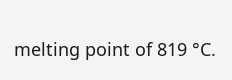melting point of 819 °C.